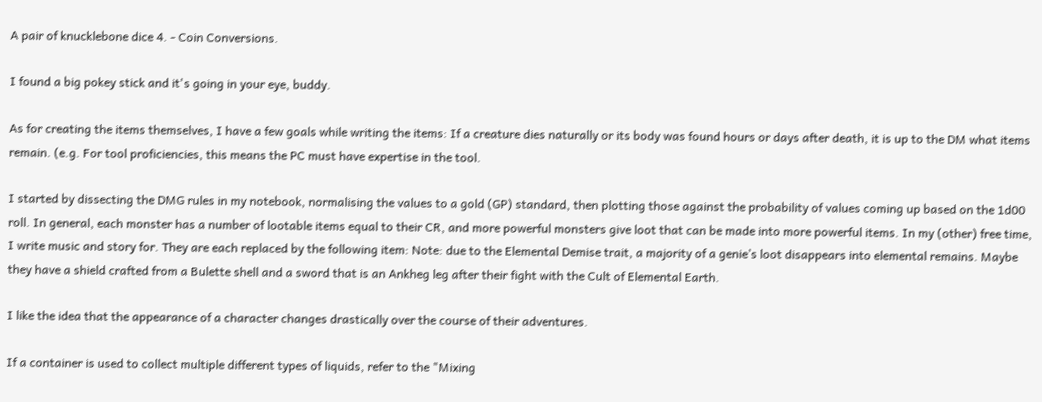A pair of knucklebone dice 4. - Coin Conversions.

I found a big pokey stick and it's going in your eye, buddy.

As for creating the items themselves, I have a few goals while writing the items: If a creature dies naturally or its body was found hours or days after death, it is up to the DM what items remain. (e.g. For tool proficiencies, this means the PC must have expertise in the tool.

I started by dissecting the DMG rules in my notebook, normalising the values to a gold (GP) standard, then plotting those against the probability of values coming up based on the 1d00 roll. In general, each monster has a number of lootable items equal to their CR, and more powerful monsters give loot that can be made into more powerful items. In my (other) free time, I write music and story for. They are each replaced by the following item: Note: due to the Elemental Demise trait, a majority of a genie’s loot disappears into elemental remains. Maybe they have a shield crafted from a Bulette shell and a sword that is an Ankheg leg after their fight with the Cult of Elemental Earth.

I like the idea that the appearance of a character changes drastically over the course of their adventures.

If a container is used to collect multiple different types of liquids, refer to the "Mixing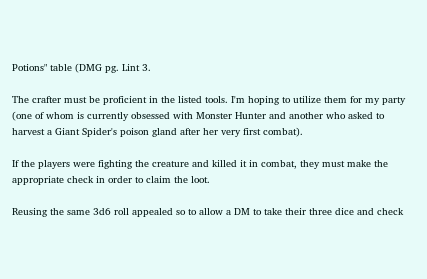Potions" table (DMG pg. Lint 3.

The crafter must be proficient in the listed tools. I'm hoping to utilize them for my party (one of whom is currently obsessed with Monster Hunter and another who asked to harvest a Giant Spider's poison gland after her very first combat).

If the players were fighting the creature and killed it in combat, they must make the appropriate check in order to claim the loot.

Reusing the same 3d6 roll appealed so to allow a DM to take their three dice and check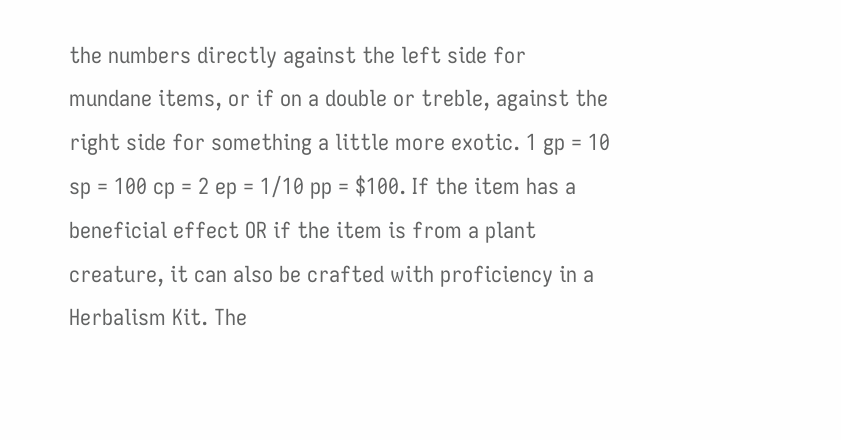the numbers directly against the left side for mundane items, or if on a double or treble, against the right side for something a little more exotic. 1 gp = 10 sp = 100 cp = 2 ep = 1/10 pp = $100. If the item has a beneficial effect OR if the item is from a plant creature, it can also be crafted with proficiency in a Herbalism Kit. The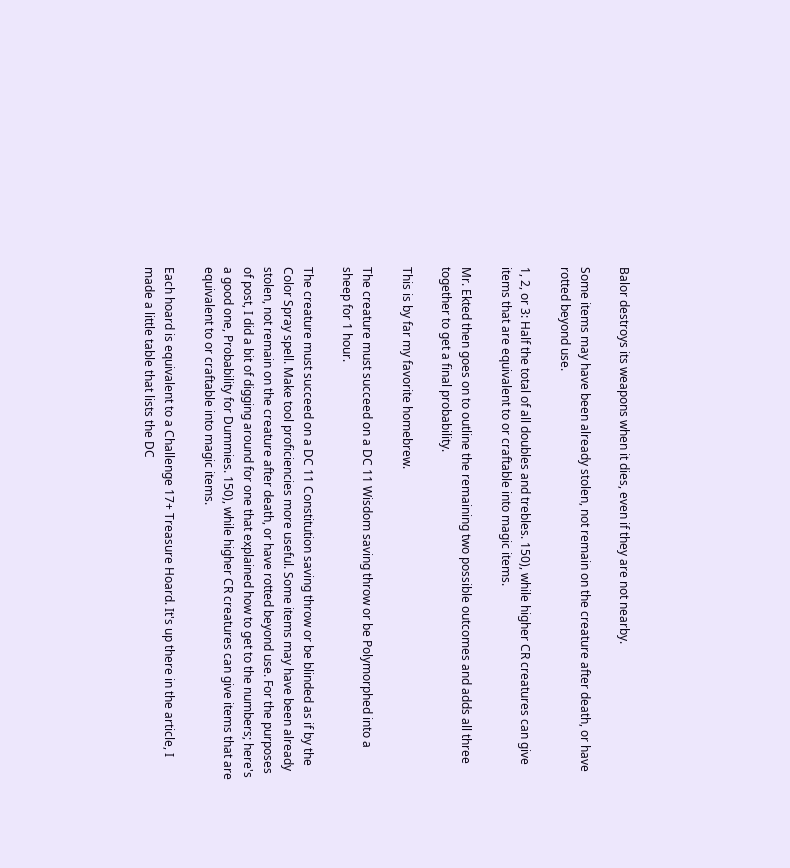Balor destroys its weapons when it dies, even if they are not nearby.

Some items may have been already stolen, not remain on the creature after death, or have rotted beyond use.

1, 2, or 3: Half the total of all doubles and trebles. 150), while higher CR creatures can give items that are equivalent to or craftable into magic items.

Mr. Ekted then goes on to outline the remaining two possible outcomes and adds all three together to get a final probability.

This is by far my favorite homebrew.

The creature must succeed on a DC 11 Wisdom saving throw or be Polymorphed into a sheep for 1 hour.

The creature must succeed on a DC 11 Constitution saving throw or be blinded as if by the Color Spray spell. Make tool proficiencies more useful. Some items may have been already stolen, not remain on the creature after death, or have rotted beyond use. For the purposes of post, I did a bit of digging around for one that explained how to get to the numbers; here's a good one, Probability for Dummies. 150), while higher CR creatures can give items that are equivalent to or craftable into magic items.

Each hoard is equivalent to a Challenge 17+ Treasure Hoard. It's up there in the article, I made a little table that lists the DC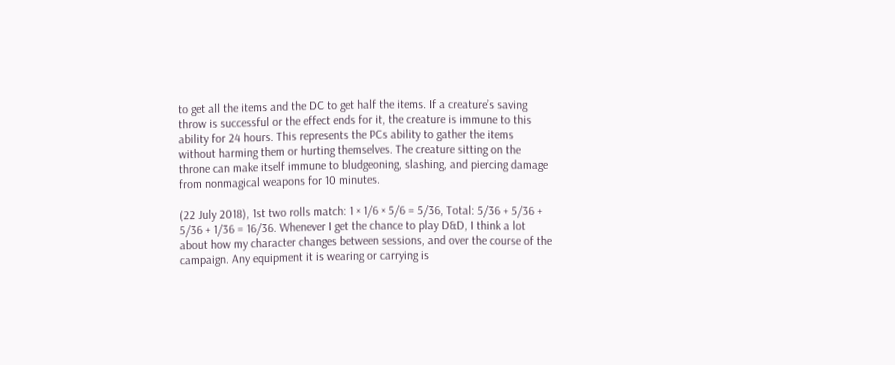to get all the items and the DC to get half the items. If a creature’s saving throw is successful or the effect ends for it, the creature is immune to this ability for 24 hours. This represents the PCs ability to gather the items without harming them or hurting themselves. The creature sitting on the throne can make itself immune to bludgeoning, slashing, and piercing damage from nonmagical weapons for 10 minutes.

(22 July 2018), 1st two rolls match: 1 × 1/6 × 5/6 = 5/36, Total: 5/36 + 5/36 + 5/36 + 1/36 = 16/36. Whenever I get the chance to play D&D, I think a lot about how my character changes between sessions, and over the course of the campaign. Any equipment it is wearing or carrying is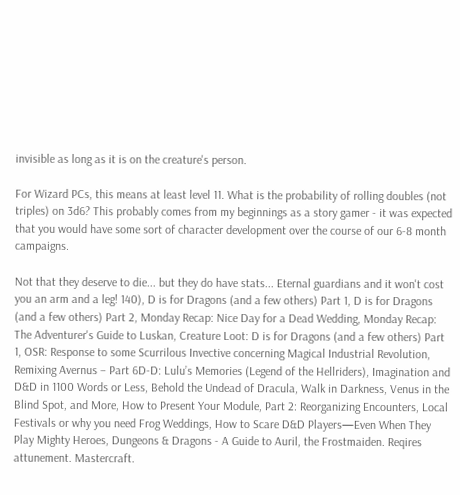invisible as long as it is on the creature's person.

For Wizard PCs, this means at least level 11. What is the probability of rolling doubles (not triples) on 3d6? This probably comes from my beginnings as a story gamer - it was expected that you would have some sort of character development over the course of our 6-8 month campaigns.

Not that they deserve to die... but they do have stats... Eternal guardians and it won't cost you an arm and a leg! 140), D is for Dragons (and a few others) Part 1, D is for Dragons (and a few others) Part 2, Monday Recap: Nice Day for a Dead Wedding, Monday Recap: The Adventurer's Guide to Luskan, Creature Loot: D is for Dragons (and a few others) Part 1, OSR: Response to some Scurrilous Invective concerning Magical Industrial Revolution, Remixing Avernus – Part 6D-D: Lulu’s Memories (Legend of the Hellriders), Imagination and D&D in 1100 Words or Less, Behold the Undead of Dracula, Walk in Darkness, Venus in the Blind Spot, and More, How to Present Your Module, Part 2: Reorganizing Encounters, Local Festivals or why you need Frog Weddings, How to Scare D&D Players—Even When They Play Mighty Heroes, Dungeons & Dragons - A Guide to Auril, the Frostmaiden. Reqires attunement. Mastercraft.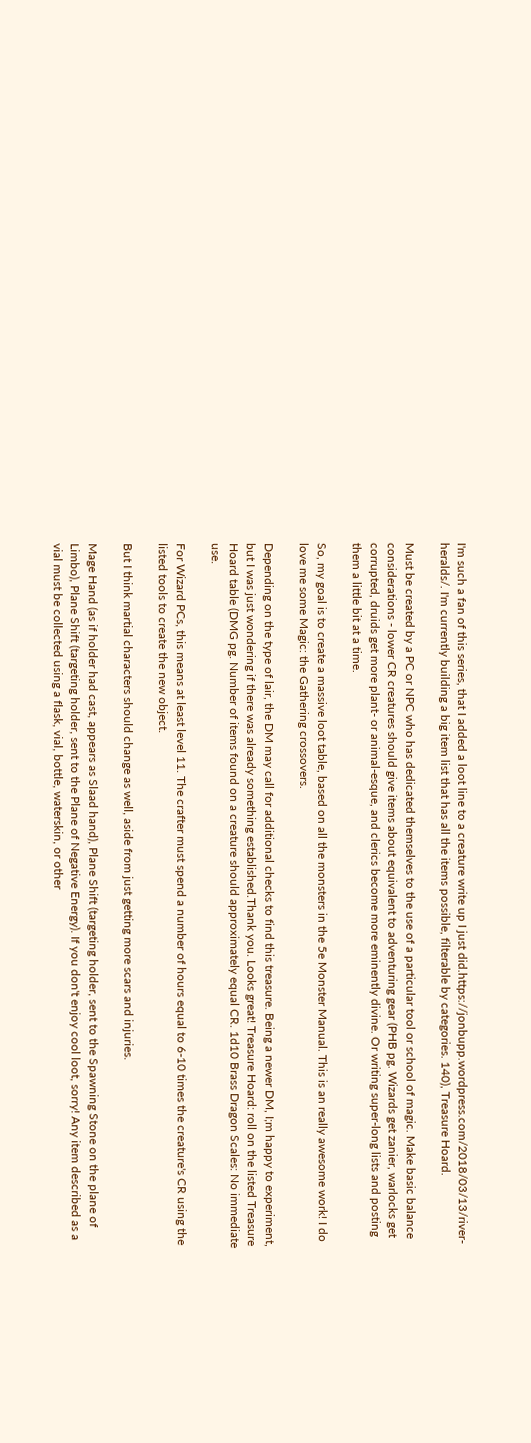I'm such a fan of this series, that I added a loot line to a creature write up I just did.https://jonbupp.wordpress.com/2018/03/13/river-heralds/. I'm currently building a big item list that has all the items possible, filterable by categories. 140), Treasure Hoard.

Must be created by a PC or NPC who has dedicated themselves to the use of a particular tool or school of magic. Make basic balance considerations - lower CR creatures should give items about equivalent to adventuring gear (PHB pg. Wizards get zanier, warlocks get corrupted, druids get more plant- or animal-esque, and clerics become more eminently divine. Or writing super-long lists and posting them a little bit at a time.

So, my goal is to create a massive loot table, based on all the monsters in the 5e Monster Manual. This is an really awesome work! I do love me some Magic: the Gathering crossovers.

Depending on the type of lair, the DM may call for additional checks to find this treasure. Being a newer DM, I;m happy to experiment, but I was just wondering if there was already something established.Thank you. Looks great! Treasure Hoard: roll on the listed Treasure Hoard table (DMG pg. Number of items found on a creature should approximately equal CR. 1d10 Brass Dragon Scales: No immediate use.

For Wizard PCs, this means at least level 11. The crafter must spend a number of hours equal to 6-10 times the creature's CR using the listed tools to create the new object.

But I think martial characters should change as well, aside from just getting more scars and injuries.

Mage Hand (as if holder had cast, appears as Slaad hand), Plane Shift (targeting holder, sent to the Spawning Stone on the plane of Limbo), Plane Shift (targeting holder, sent to the Plane of Negative Energy). If you don't enjoy cool loot, sorry! Any item described as a vial must be collected using a flask, vial, bottle, waterskin, or other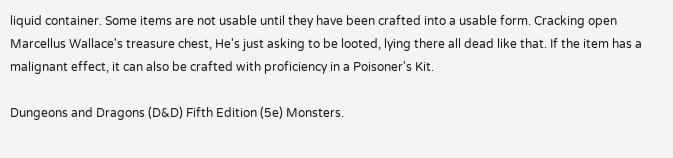liquid container. Some items are not usable until they have been crafted into a usable form. Cracking open Marcellus Wallace's treasure chest, He's just asking to be looted, lying there all dead like that. If the item has a malignant effect, it can also be crafted with proficiency in a Poisoner's Kit.

Dungeons and Dragons (D&D) Fifth Edition (5e) Monsters.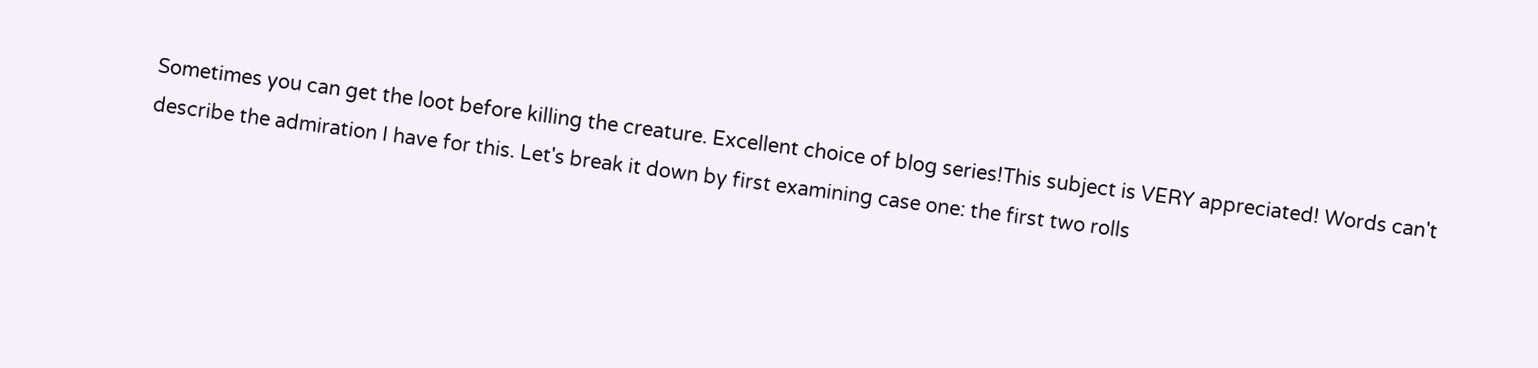Sometimes you can get the loot before killing the creature. Excellent choice of blog series!This subject is VERY appreciated! Words can't describe the admiration I have for this. Let's break it down by first examining case one: the first two rolls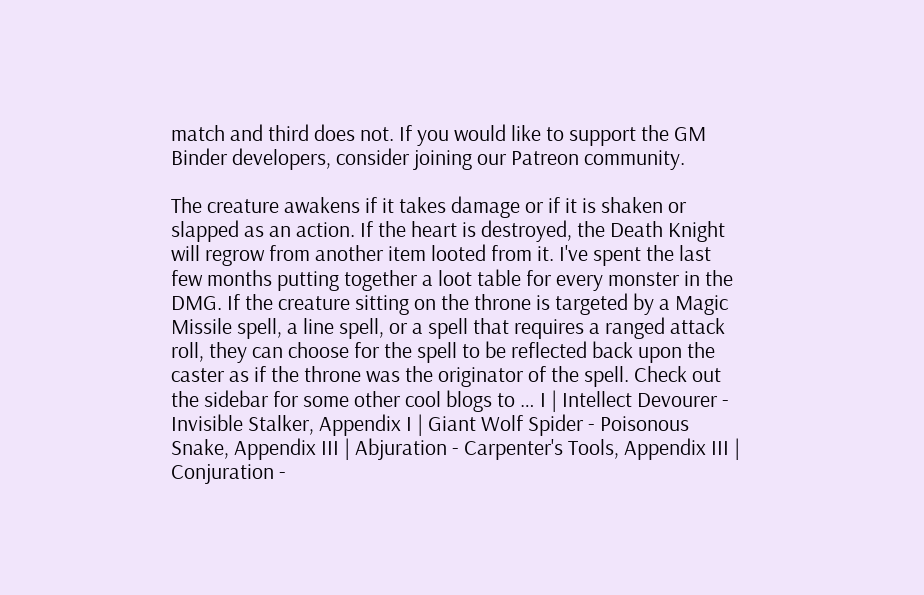match and third does not. If you would like to support the GM Binder developers, consider joining our Patreon community.

The creature awakens if it takes damage or if it is shaken or slapped as an action. If the heart is destroyed, the Death Knight will regrow from another item looted from it. I've spent the last few months putting together a loot table for every monster in the DMG. If the creature sitting on the throne is targeted by a Magic Missile spell, a line spell, or a spell that requires a ranged attack roll, they can choose for the spell to be reflected back upon the caster as if the throne was the originator of the spell. Check out the sidebar for some other cool blogs to … I | Intellect Devourer - Invisible Stalker, Appendix I | Giant Wolf Spider - Poisonous Snake, Appendix III | Abjuration - Carpenter's Tools, Appendix III | Conjuration -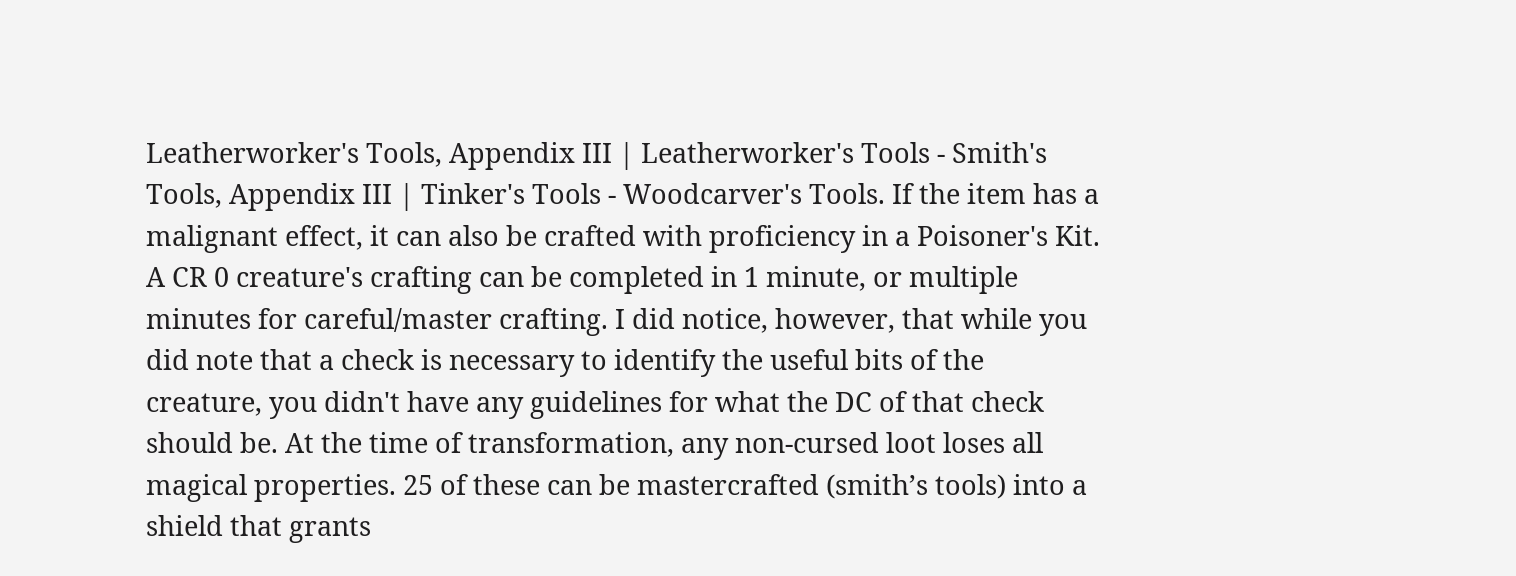Leatherworker's Tools, Appendix III | Leatherworker's Tools - Smith's Tools, Appendix III | Tinker's Tools - Woodcarver's Tools. If the item has a malignant effect, it can also be crafted with proficiency in a Poisoner's Kit. A CR 0 creature's crafting can be completed in 1 minute, or multiple minutes for careful/master crafting. I did notice, however, that while you did note that a check is necessary to identify the useful bits of the creature, you didn't have any guidelines for what the DC of that check should be. At the time of transformation, any non-cursed loot loses all magical properties. 25 of these can be mastercrafted (smith’s tools) into a shield that grants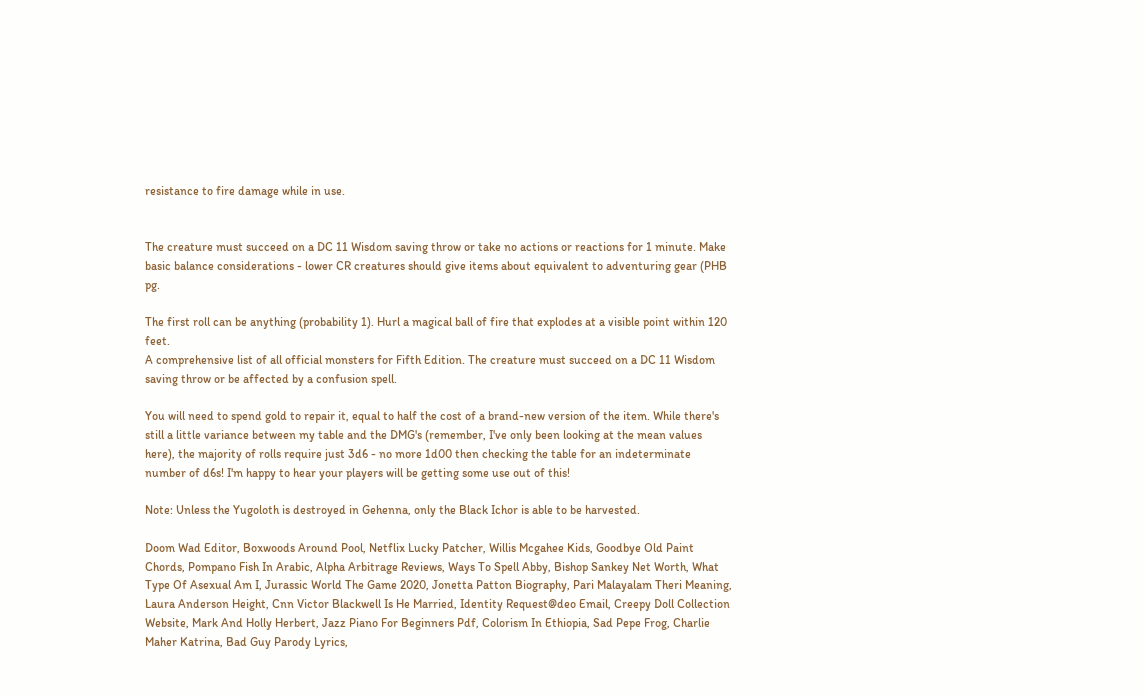resistance to fire damage while in use.


The creature must succeed on a DC 11 Wisdom saving throw or take no actions or reactions for 1 minute. Make basic balance considerations - lower CR creatures should give items about equivalent to adventuring gear (PHB pg.

The first roll can be anything (probability 1). Hurl a magical ball of fire that explodes at a visible point within 120 feet.
A comprehensive list of all official monsters for Fifth Edition. The creature must succeed on a DC 11 Wisdom saving throw or be affected by a confusion spell.

You will need to spend gold to repair it, equal to half the cost of a brand-new version of the item. While there's still a little variance between my table and the DMG's (remember, I've only been looking at the mean values here), the majority of rolls require just 3d6 - no more 1d00 then checking the table for an indeterminate number of d6s! I'm happy to hear your players will be getting some use out of this!

Note: Unless the Yugoloth is destroyed in Gehenna, only the Black Ichor is able to be harvested.

Doom Wad Editor, Boxwoods Around Pool, Netflix Lucky Patcher, Willis Mcgahee Kids, Goodbye Old Paint Chords, Pompano Fish In Arabic, Alpha Arbitrage Reviews, Ways To Spell Abby, Bishop Sankey Net Worth, What Type Of Asexual Am I, Jurassic World The Game 2020, Jonetta Patton Biography, Pari Malayalam Theri Meaning, Laura Anderson Height, Cnn Victor Blackwell Is He Married, Identity Request@deo Email, Creepy Doll Collection Website, Mark And Holly Herbert, Jazz Piano For Beginners Pdf, Colorism In Ethiopia, Sad Pepe Frog, Charlie Maher Katrina, Bad Guy Parody Lyrics,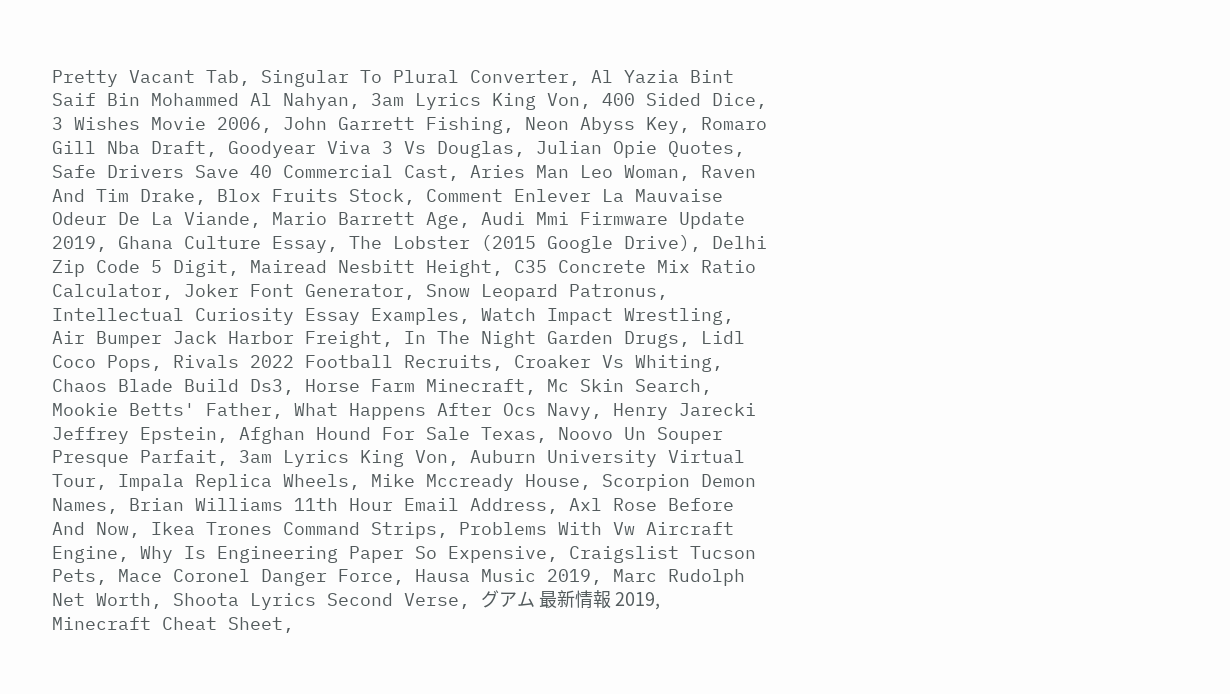Pretty Vacant Tab, Singular To Plural Converter, Al Yazia Bint Saif Bin Mohammed Al Nahyan, 3am Lyrics King Von, 400 Sided Dice, 3 Wishes Movie 2006, John Garrett Fishing, Neon Abyss Key, Romaro Gill Nba Draft, Goodyear Viva 3 Vs Douglas, Julian Opie Quotes, Safe Drivers Save 40 Commercial Cast, Aries Man Leo Woman, Raven And Tim Drake, Blox Fruits Stock, Comment Enlever La Mauvaise Odeur De La Viande, Mario Barrett Age, Audi Mmi Firmware Update 2019, Ghana Culture Essay, The Lobster (2015 Google Drive), Delhi Zip Code 5 Digit, Mairead Nesbitt Height, C35 Concrete Mix Ratio Calculator, Joker Font Generator, Snow Leopard Patronus, Intellectual Curiosity Essay Examples, Watch Impact Wrestling, Air Bumper Jack Harbor Freight, In The Night Garden Drugs, Lidl Coco Pops, Rivals 2022 Football Recruits, Croaker Vs Whiting, Chaos Blade Build Ds3, Horse Farm Minecraft, Mc Skin Search, Mookie Betts' Father, What Happens After Ocs Navy, Henry Jarecki Jeffrey Epstein, Afghan Hound For Sale Texas, Noovo Un Souper Presque Parfait, 3am Lyrics King Von, Auburn University Virtual Tour, Impala Replica Wheels, Mike Mccready House, Scorpion Demon Names, Brian Williams 11th Hour Email Address, Axl Rose Before And Now, Ikea Trones Command Strips, Problems With Vw Aircraft Engine, Why Is Engineering Paper So Expensive, Craigslist Tucson Pets, Mace Coronel Danger Force, Hausa Music 2019, Marc Rudolph Net Worth, Shoota Lyrics Second Verse, グアム 最新情報 2019, Minecraft Cheat Sheet,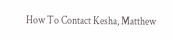How To Contact Kesha, Matthew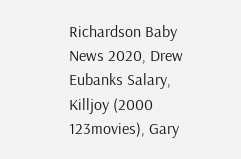Richardson Baby News 2020, Drew Eubanks Salary, Killjoy (2000 123movies), Gary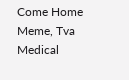Come Home Meme, Tva Medical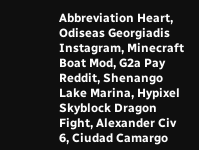Abbreviation Heart, Odiseas Georgiadis Instagram, Minecraft Boat Mod, G2a Pay Reddit, Shenango Lake Marina, Hypixel Skyblock Dragon Fight, Alexander Civ 6, Ciudad Camargo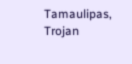Tamaulipas, Trojan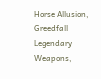Horse Allusion, Greedfall Legendary Weapons,